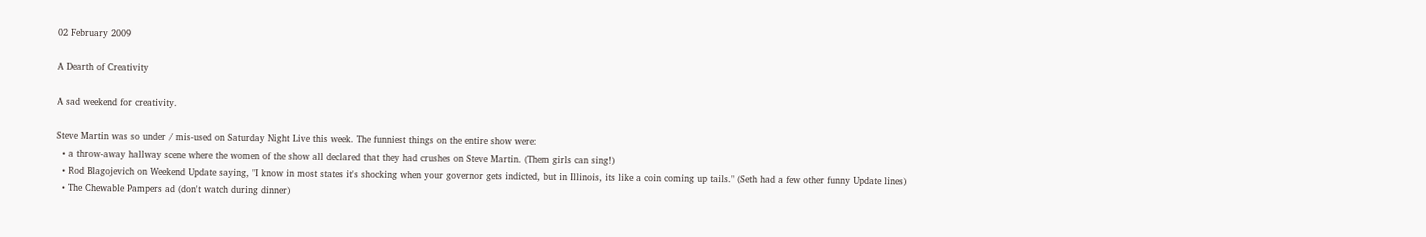02 February 2009

A Dearth of Creativity

A sad weekend for creativity.

Steve Martin was so under / mis-used on Saturday Night Live this week. The funniest things on the entire show were:
  • a throw-away hallway scene where the women of the show all declared that they had crushes on Steve Martin. (Them girls can sing!)
  • Rod Blagojevich on Weekend Update saying, "I know in most states it's shocking when your governor gets indicted, but in Illinois, its like a coin coming up tails." (Seth had a few other funny Update lines)
  • The Chewable Pampers ad (don't watch during dinner)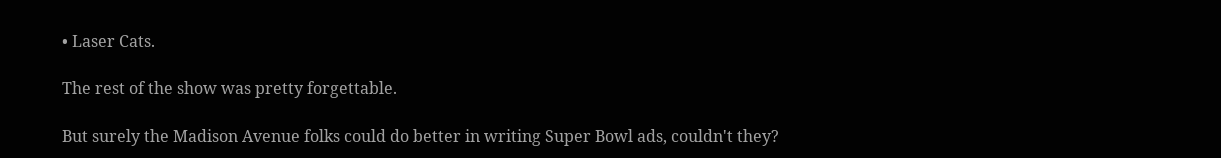• Laser Cats.

The rest of the show was pretty forgettable.

But surely the Madison Avenue folks could do better in writing Super Bowl ads, couldn't they?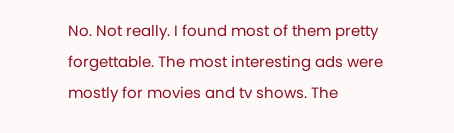No. Not really. I found most of them pretty forgettable. The most interesting ads were mostly for movies and tv shows. The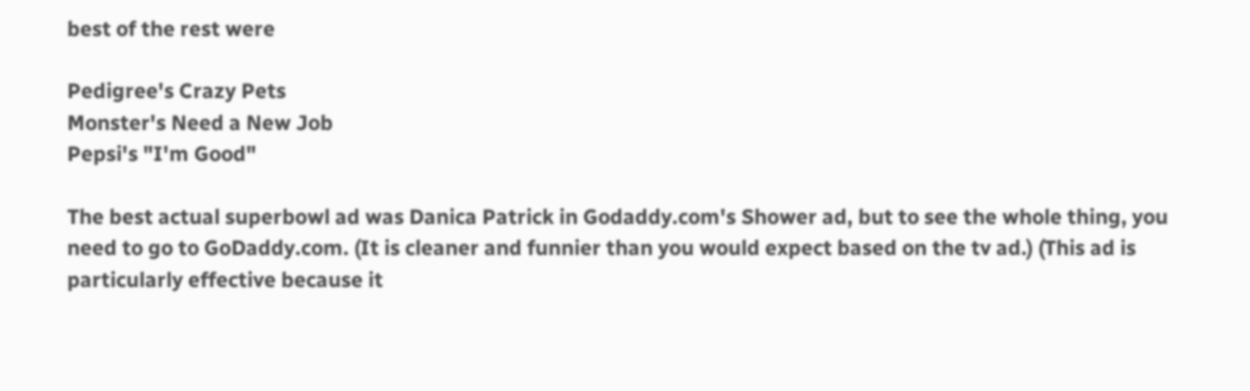best of the rest were

Pedigree's Crazy Pets
Monster's Need a New Job
Pepsi's "I'm Good"

The best actual superbowl ad was Danica Patrick in Godaddy.com's Shower ad, but to see the whole thing, you need to go to GoDaddy.com. (It is cleaner and funnier than you would expect based on the tv ad.) (This ad is particularly effective because it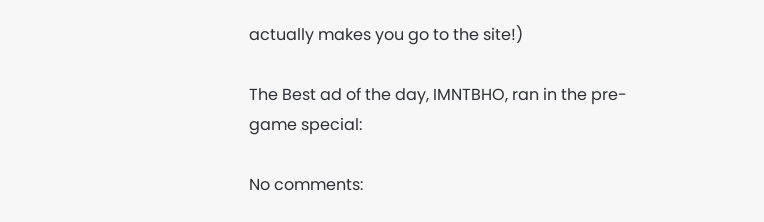actually makes you go to the site!)

The Best ad of the day, IMNTBHO, ran in the pre-game special:

No comments: